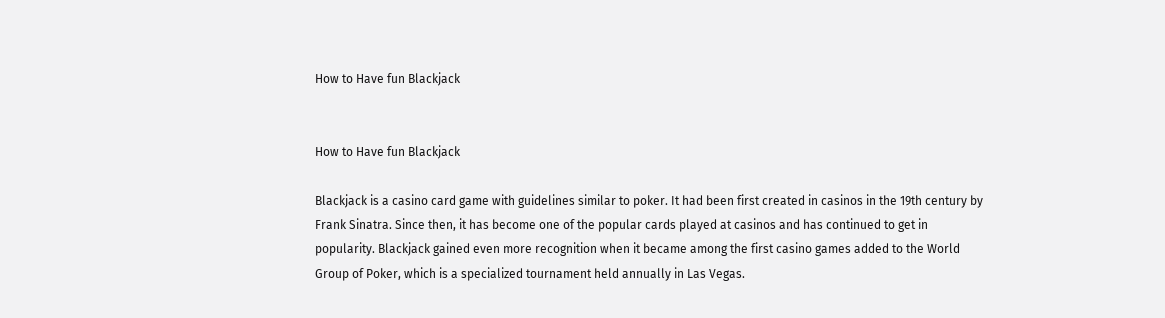How to Have fun Blackjack


How to Have fun Blackjack

Blackjack is a casino card game with guidelines similar to poker. It had been first created in casinos in the 19th century by Frank Sinatra. Since then, it has become one of the popular cards played at casinos and has continued to get in popularity. Blackjack gained even more recognition when it became among the first casino games added to the World Group of Poker, which is a specialized tournament held annually in Las Vegas.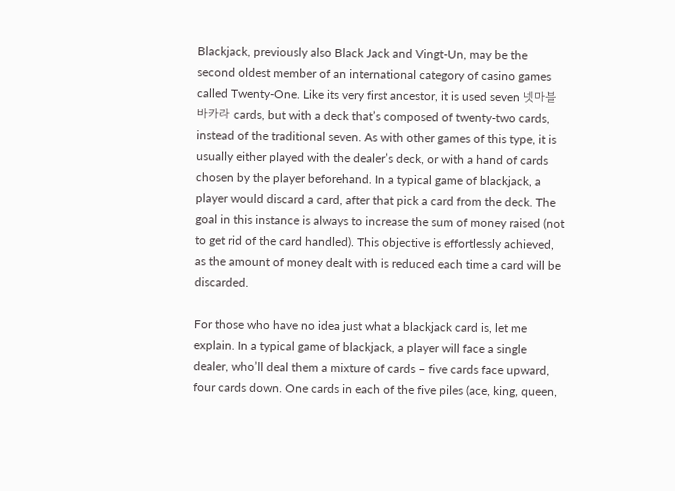Blackjack, previously also Black Jack and Vingt-Un, may be the second oldest member of an international category of casino games called Twenty-One. Like its very first ancestor, it is used seven 넷마블 바카라 cards, but with a deck that’s composed of twenty-two cards, instead of the traditional seven. As with other games of this type, it is usually either played with the dealer’s deck, or with a hand of cards chosen by the player beforehand. In a typical game of blackjack, a player would discard a card, after that pick a card from the deck. The goal in this instance is always to increase the sum of money raised (not to get rid of the card handled). This objective is effortlessly achieved, as the amount of money dealt with is reduced each time a card will be discarded.

For those who have no idea just what a blackjack card is, let me explain. In a typical game of blackjack, a player will face a single dealer, who’ll deal them a mixture of cards – five cards face upward, four cards down. One cards in each of the five piles (ace, king, queen,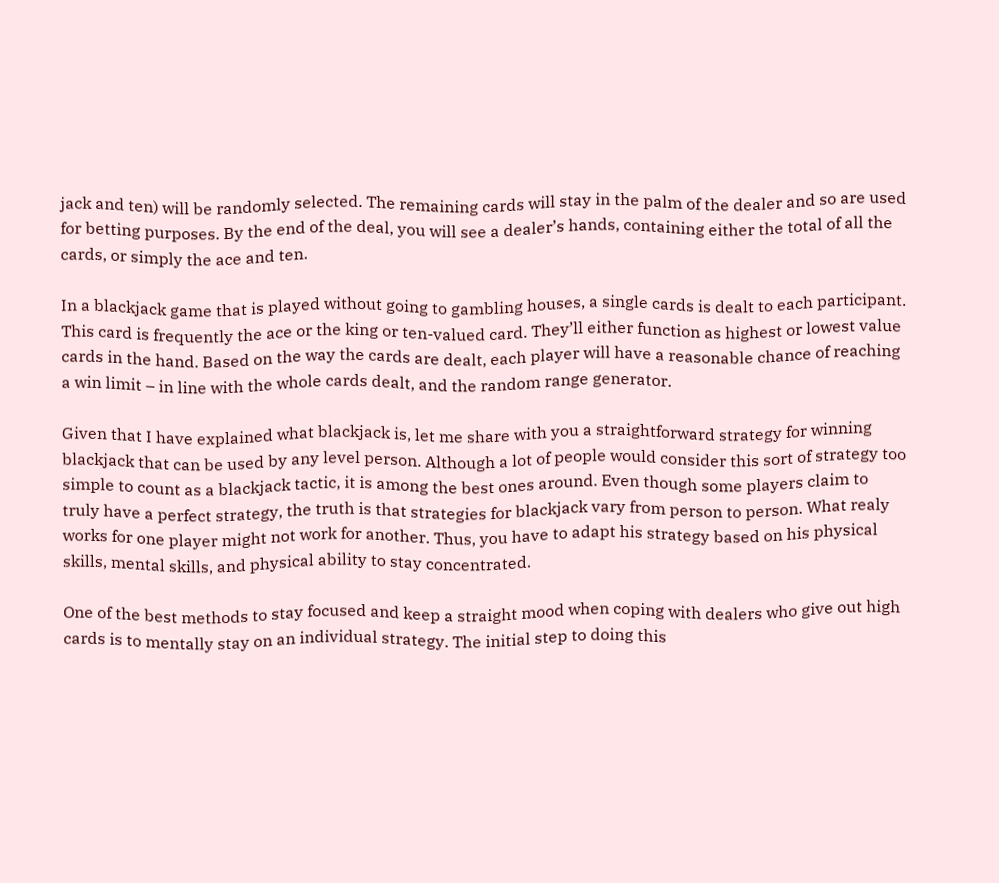jack and ten) will be randomly selected. The remaining cards will stay in the palm of the dealer and so are used for betting purposes. By the end of the deal, you will see a dealer’s hands, containing either the total of all the cards, or simply the ace and ten.

In a blackjack game that is played without going to gambling houses, a single cards is dealt to each participant. This card is frequently the ace or the king or ten-valued card. They’ll either function as highest or lowest value cards in the hand. Based on the way the cards are dealt, each player will have a reasonable chance of reaching a win limit – in line with the whole cards dealt, and the random range generator.

Given that I have explained what blackjack is, let me share with you a straightforward strategy for winning blackjack that can be used by any level person. Although a lot of people would consider this sort of strategy too simple to count as a blackjack tactic, it is among the best ones around. Even though some players claim to truly have a perfect strategy, the truth is that strategies for blackjack vary from person to person. What realy works for one player might not work for another. Thus, you have to adapt his strategy based on his physical skills, mental skills, and physical ability to stay concentrated.

One of the best methods to stay focused and keep a straight mood when coping with dealers who give out high cards is to mentally stay on an individual strategy. The initial step to doing this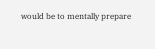would be to mentally prepare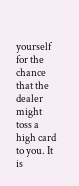yourself for the chance that the dealer might toss a high card to you. It is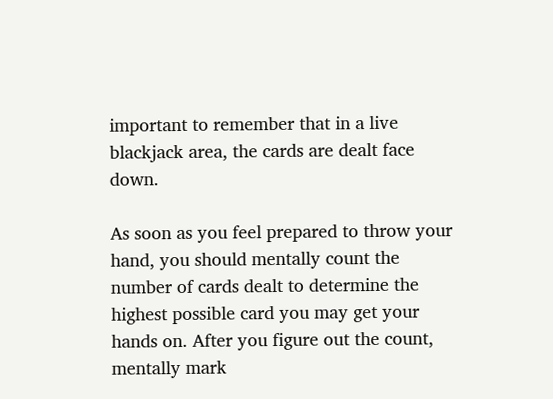important to remember that in a live blackjack area, the cards are dealt face down.

As soon as you feel prepared to throw your hand, you should mentally count the number of cards dealt to determine the highest possible card you may get your hands on. After you figure out the count, mentally mark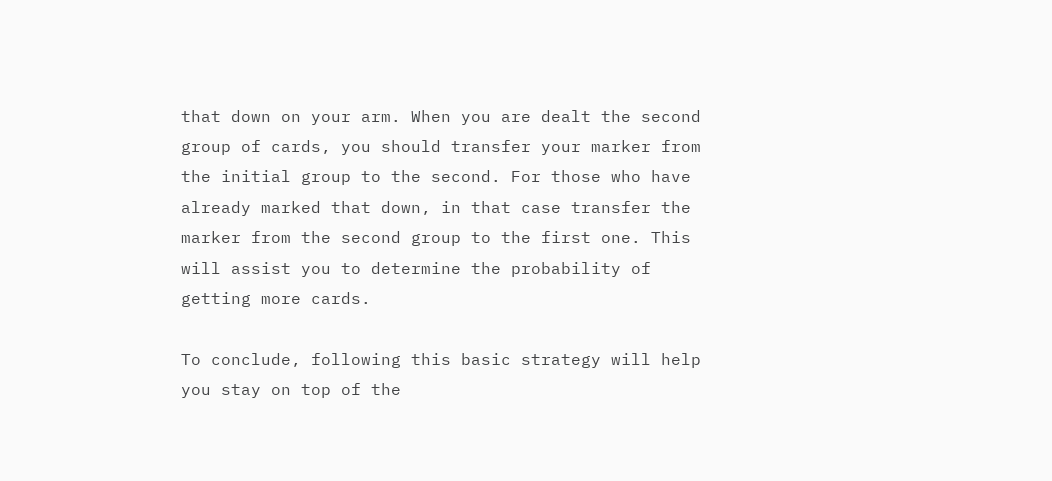that down on your arm. When you are dealt the second group of cards, you should transfer your marker from the initial group to the second. For those who have already marked that down, in that case transfer the marker from the second group to the first one. This will assist you to determine the probability of getting more cards.

To conclude, following this basic strategy will help you stay on top of the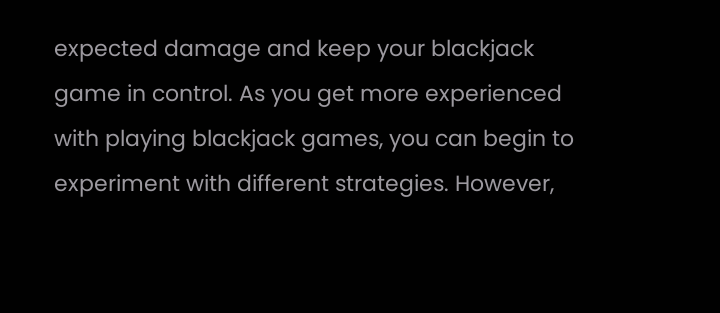expected damage and keep your blackjack game in control. As you get more experienced with playing blackjack games, you can begin to experiment with different strategies. However,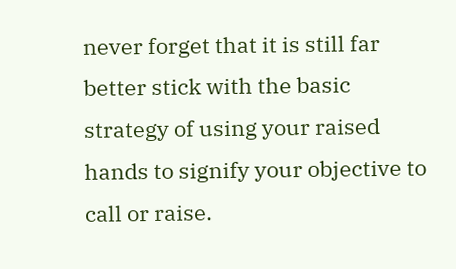never forget that it is still far better stick with the basic strategy of using your raised hands to signify your objective to call or raise.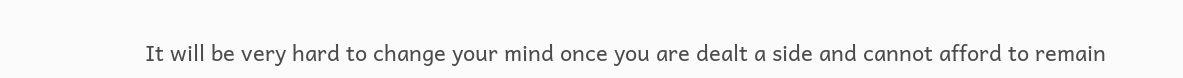It will be very hard to change your mind once you are dealt a side and cannot afford to remain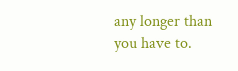any longer than you have to.